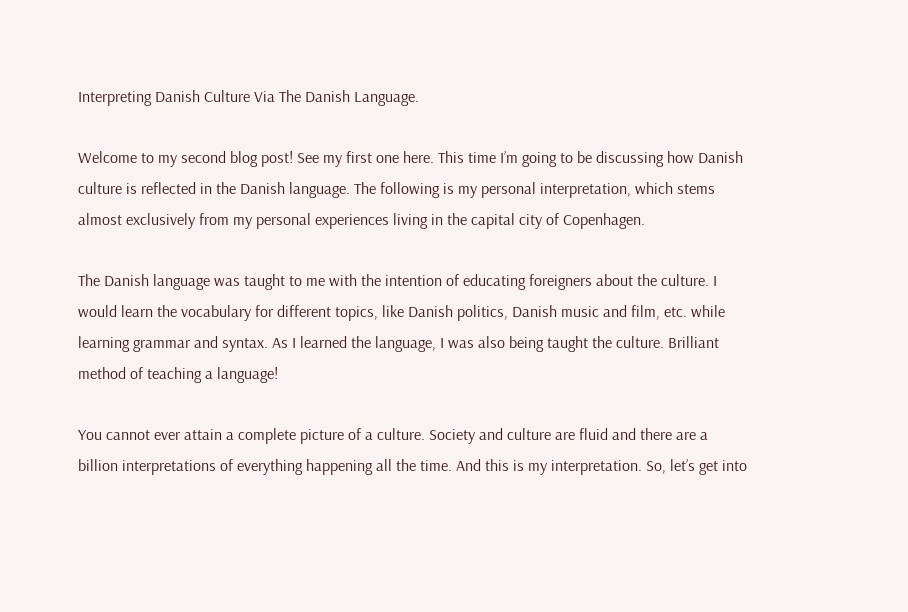Interpreting Danish Culture Via The Danish Language.

Welcome to my second blog post! See my first one here. This time I’m going to be discussing how Danish culture is reflected in the Danish language. The following is my personal interpretation, which stems almost exclusively from my personal experiences living in the capital city of Copenhagen.

The Danish language was taught to me with the intention of educating foreigners about the culture. I would learn the vocabulary for different topics, like Danish politics, Danish music and film, etc. while learning grammar and syntax. As I learned the language, I was also being taught the culture. Brilliant method of teaching a language!

You cannot ever attain a complete picture of a culture. Society and culture are fluid and there are a billion interpretations of everything happening all the time. And this is my interpretation. So, let’s get into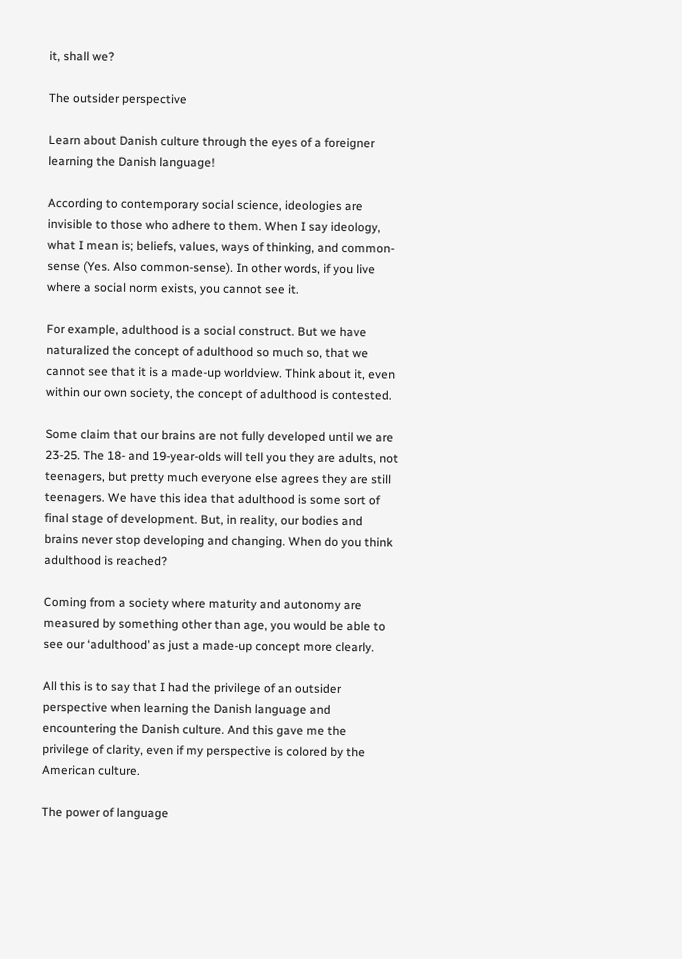it, shall we?

The outsider perspective

Learn about Danish culture through the eyes of a foreigner learning the Danish language!

According to contemporary social science, ideologies are invisible to those who adhere to them. When I say ideology, what I mean is; beliefs, values, ways of thinking, and common-sense (Yes. Also common-sense). In other words, if you live where a social norm exists, you cannot see it.

For example, adulthood is a social construct. But we have naturalized the concept of adulthood so much so, that we cannot see that it is a made-up worldview. Think about it, even within our own society, the concept of adulthood is contested.

Some claim that our brains are not fully developed until we are 23-25. The 18- and 19-year-olds will tell you they are adults, not teenagers, but pretty much everyone else agrees they are still teenagers. We have this idea that adulthood is some sort of final stage of development. But, in reality, our bodies and brains never stop developing and changing. When do you think adulthood is reached?

Coming from a society where maturity and autonomy are measured by something other than age, you would be able to see our ‘adulthood’ as just a made-up concept more clearly.

All this is to say that I had the privilege of an outsider perspective when learning the Danish language and encountering the Danish culture. And this gave me the privilege of clarity, even if my perspective is colored by the American culture.

The power of language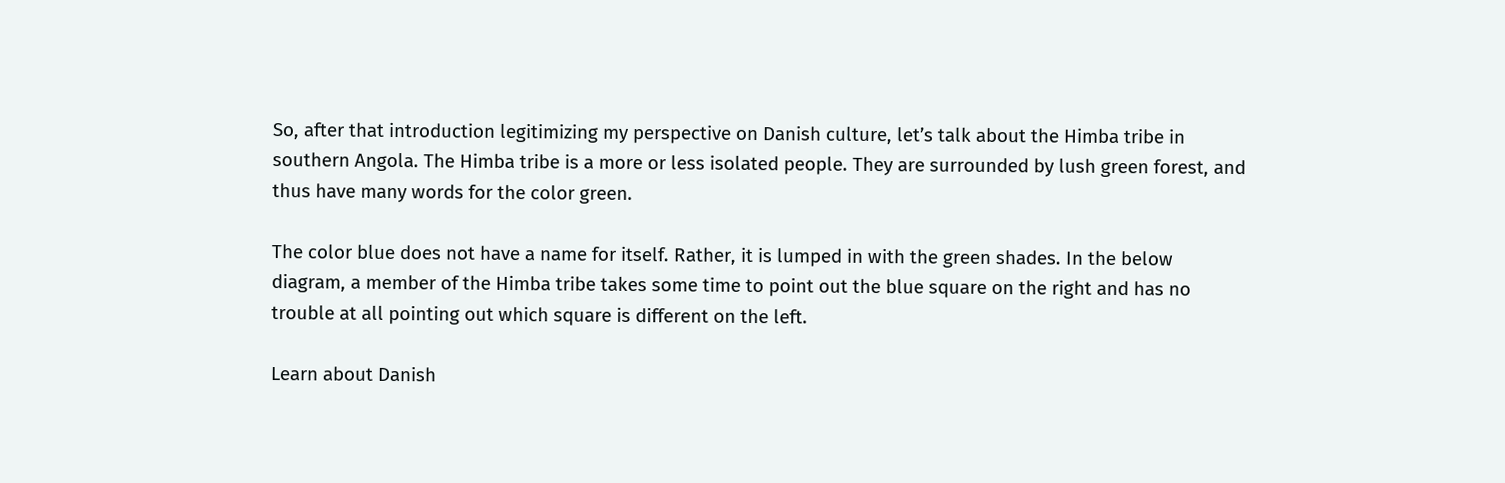So, after that introduction legitimizing my perspective on Danish culture, let’s talk about the Himba tribe in southern Angola. The Himba tribe is a more or less isolated people. They are surrounded by lush green forest, and thus have many words for the color green.

The color blue does not have a name for itself. Rather, it is lumped in with the green shades. In the below diagram, a member of the Himba tribe takes some time to point out the blue square on the right and has no trouble at all pointing out which square is different on the left.

Learn about Danish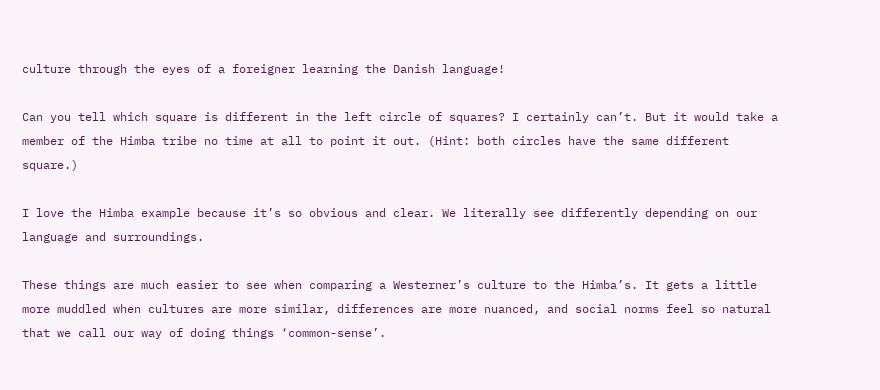culture through the eyes of a foreigner learning the Danish language!

Can you tell which square is different in the left circle of squares? I certainly can’t. But it would take a member of the Himba tribe no time at all to point it out. (Hint: both circles have the same different square.)

I love the Himba example because it’s so obvious and clear. We literally see differently depending on our language and surroundings.

These things are much easier to see when comparing a Westerner’s culture to the Himba’s. It gets a little more muddled when cultures are more similar, differences are more nuanced, and social norms feel so natural that we call our way of doing things ‘common-sense’.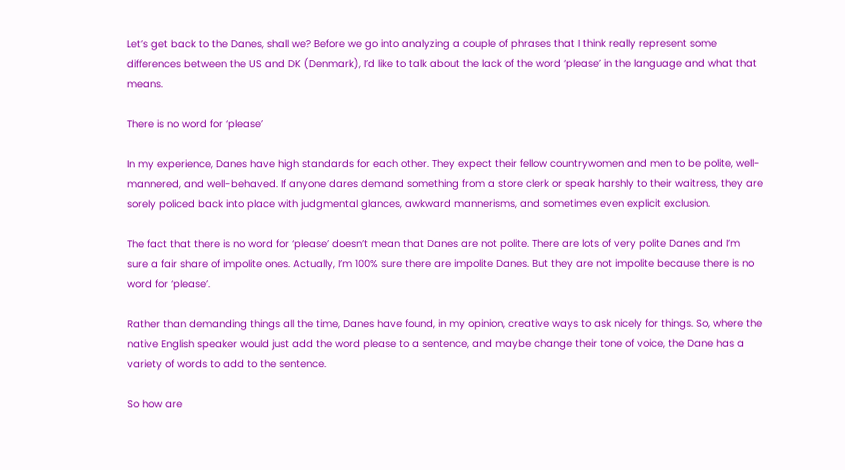Let’s get back to the Danes, shall we? Before we go into analyzing a couple of phrases that I think really represent some differences between the US and DK (Denmark), I’d like to talk about the lack of the word ‘please’ in the language and what that means.

There is no word for ‘please’

In my experience, Danes have high standards for each other. They expect their fellow countrywomen and men to be polite, well-mannered, and well-behaved. If anyone dares demand something from a store clerk or speak harshly to their waitress, they are sorely policed back into place with judgmental glances, awkward mannerisms, and sometimes even explicit exclusion.

The fact that there is no word for ‘please’ doesn’t mean that Danes are not polite. There are lots of very polite Danes and I’m sure a fair share of impolite ones. Actually, I’m 100% sure there are impolite Danes. But they are not impolite because there is no word for ‘please’.

Rather than demanding things all the time, Danes have found, in my opinion, creative ways to ask nicely for things. So, where the native English speaker would just add the word please to a sentence, and maybe change their tone of voice, the Dane has a variety of words to add to the sentence.

So how are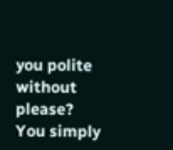you polite without please? You simply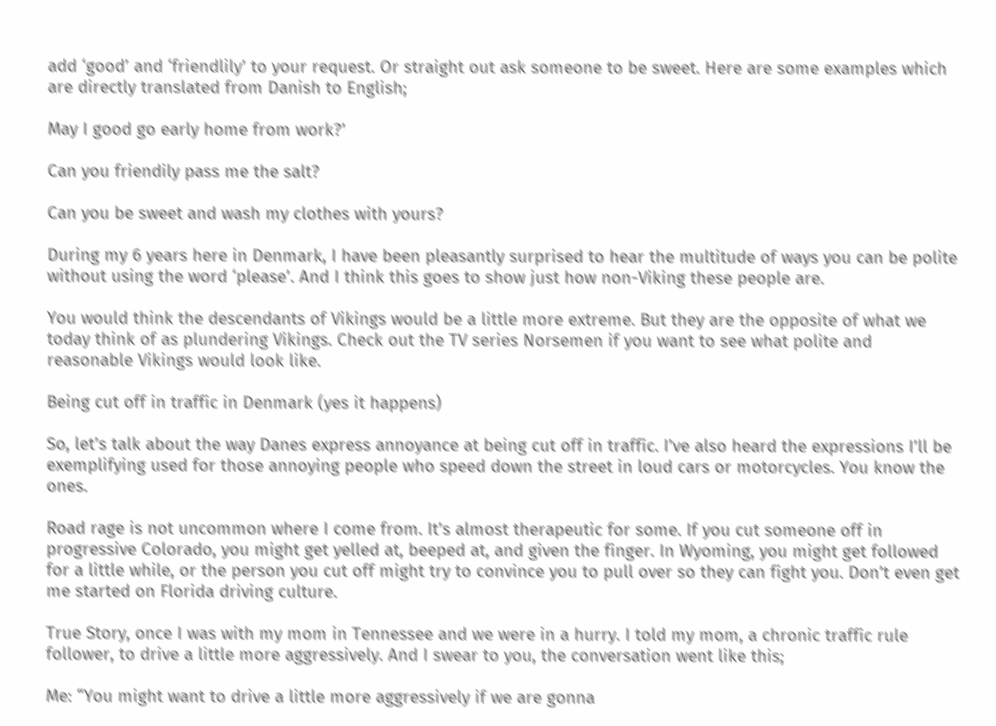add ‘good’ and ‘friendlily’ to your request. Or straight out ask someone to be sweet. Here are some examples which are directly translated from Danish to English;

May I good go early home from work?’

Can you friendily pass me the salt?

Can you be sweet and wash my clothes with yours?

During my 6 years here in Denmark, I have been pleasantly surprised to hear the multitude of ways you can be polite without using the word ‘please’. And I think this goes to show just how non-Viking these people are.

You would think the descendants of Vikings would be a little more extreme. But they are the opposite of what we today think of as plundering Vikings. Check out the TV series Norsemen if you want to see what polite and reasonable Vikings would look like.

Being cut off in traffic in Denmark (yes it happens)

So, let’s talk about the way Danes express annoyance at being cut off in traffic. I’ve also heard the expressions I’ll be exemplifying used for those annoying people who speed down the street in loud cars or motorcycles. You know the ones.

Road rage is not uncommon where I come from. It’s almost therapeutic for some. If you cut someone off in progressive Colorado, you might get yelled at, beeped at, and given the finger. In Wyoming, you might get followed for a little while, or the person you cut off might try to convince you to pull over so they can fight you. Don’t even get me started on Florida driving culture.

True Story, once I was with my mom in Tennessee and we were in a hurry. I told my mom, a chronic traffic rule follower, to drive a little more aggressively. And I swear to you, the conversation went like this;

Me: “You might want to drive a little more aggressively if we are gonna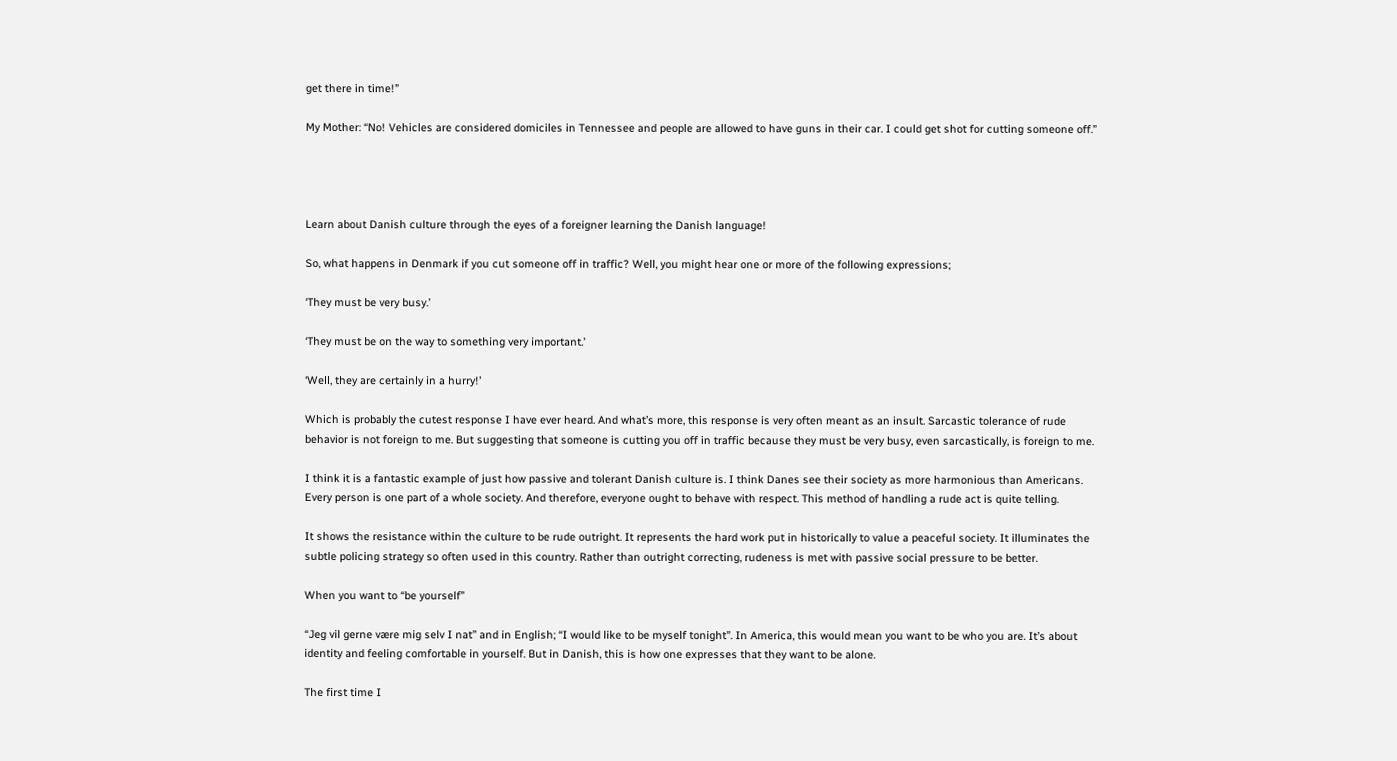get there in time!”

My Mother: “No! Vehicles are considered domiciles in Tennessee and people are allowed to have guns in their car. I could get shot for cutting someone off.”




Learn about Danish culture through the eyes of a foreigner learning the Danish language!

So, what happens in Denmark if you cut someone off in traffic? Well, you might hear one or more of the following expressions;

‘They must be very busy.’

‘They must be on the way to something very important.’

‘Well, they are certainly in a hurry!’

Which is probably the cutest response I have ever heard. And what’s more, this response is very often meant as an insult. Sarcastic tolerance of rude behavior is not foreign to me. But suggesting that someone is cutting you off in traffic because they must be very busy, even sarcastically, is foreign to me.

I think it is a fantastic example of just how passive and tolerant Danish culture is. I think Danes see their society as more harmonious than Americans. Every person is one part of a whole society. And therefore, everyone ought to behave with respect. This method of handling a rude act is quite telling.

It shows the resistance within the culture to be rude outright. It represents the hard work put in historically to value a peaceful society. It illuminates the subtle policing strategy so often used in this country. Rather than outright correcting, rudeness is met with passive social pressure to be better.

When you want to “be yourself”

“Jeg vil gerne være mig selv I nat” and in English; “I would like to be myself tonight”. In America, this would mean you want to be who you are. It’s about identity and feeling comfortable in yourself. But in Danish, this is how one expresses that they want to be alone.

The first time I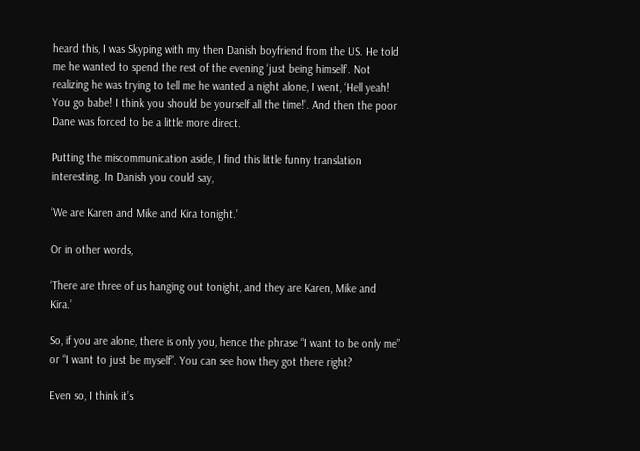heard this, I was Skyping with my then Danish boyfriend from the US. He told me he wanted to spend the rest of the evening ‘just being himself’. Not realizing he was trying to tell me he wanted a night alone, I went, ‘Hell yeah! You go babe! I think you should be yourself all the time!’. And then the poor Dane was forced to be a little more direct.

Putting the miscommunication aside, I find this little funny translation interesting. In Danish you could say,

‘We are Karen and Mike and Kira tonight.’

Or in other words,

‘There are three of us hanging out tonight, and they are Karen, Mike and Kira.’

So, if you are alone, there is only you, hence the phrase “I want to be only me” or “I want to just be myself”. You can see how they got there right?

Even so, I think it’s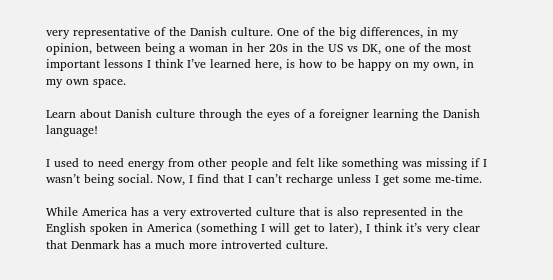very representative of the Danish culture. One of the big differences, in my opinion, between being a woman in her 20s in the US vs DK, one of the most important lessons I think I’ve learned here, is how to be happy on my own, in my own space.

Learn about Danish culture through the eyes of a foreigner learning the Danish language!

I used to need energy from other people and felt like something was missing if I wasn’t being social. Now, I find that I can’t recharge unless I get some me-time.

While America has a very extroverted culture that is also represented in the English spoken in America (something I will get to later), I think it’s very clear that Denmark has a much more introverted culture.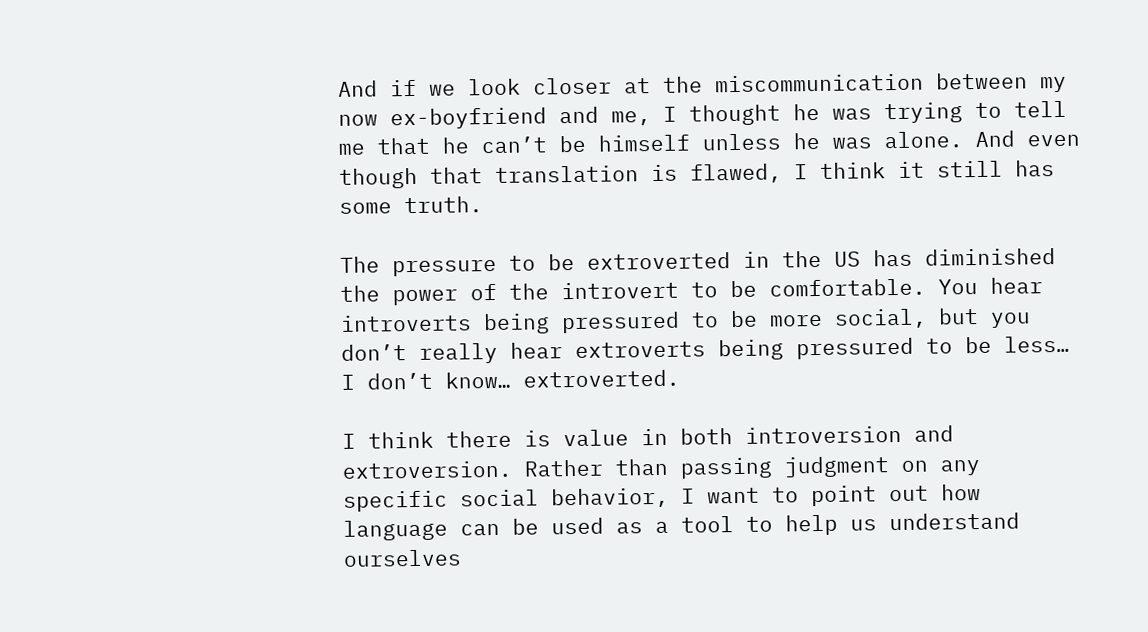And if we look closer at the miscommunication between my now ex-boyfriend and me, I thought he was trying to tell me that he can’t be himself unless he was alone. And even though that translation is flawed, I think it still has some truth.

The pressure to be extroverted in the US has diminished the power of the introvert to be comfortable. You hear introverts being pressured to be more social, but you don’t really hear extroverts being pressured to be less… I don’t know… extroverted.

I think there is value in both introversion and extroversion. Rather than passing judgment on any specific social behavior, I want to point out how language can be used as a tool to help us understand ourselves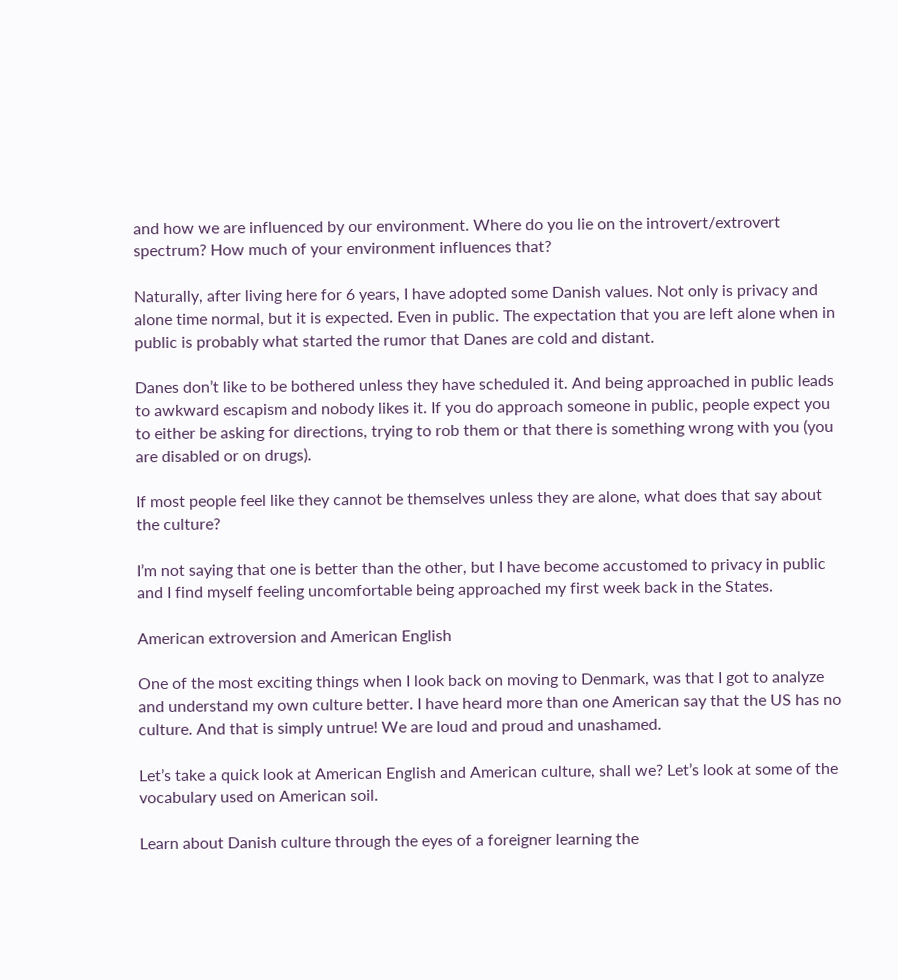and how we are influenced by our environment. Where do you lie on the introvert/extrovert spectrum? How much of your environment influences that?

Naturally, after living here for 6 years, I have adopted some Danish values. Not only is privacy and alone time normal, but it is expected. Even in public. The expectation that you are left alone when in public is probably what started the rumor that Danes are cold and distant.

Danes don’t like to be bothered unless they have scheduled it. And being approached in public leads to awkward escapism and nobody likes it. If you do approach someone in public, people expect you to either be asking for directions, trying to rob them or that there is something wrong with you (you are disabled or on drugs).

If most people feel like they cannot be themselves unless they are alone, what does that say about the culture?

I’m not saying that one is better than the other, but I have become accustomed to privacy in public and I find myself feeling uncomfortable being approached my first week back in the States.

American extroversion and American English

One of the most exciting things when I look back on moving to Denmark, was that I got to analyze and understand my own culture better. I have heard more than one American say that the US has no culture. And that is simply untrue! We are loud and proud and unashamed.

Let’s take a quick look at American English and American culture, shall we? Let’s look at some of the vocabulary used on American soil.

Learn about Danish culture through the eyes of a foreigner learning the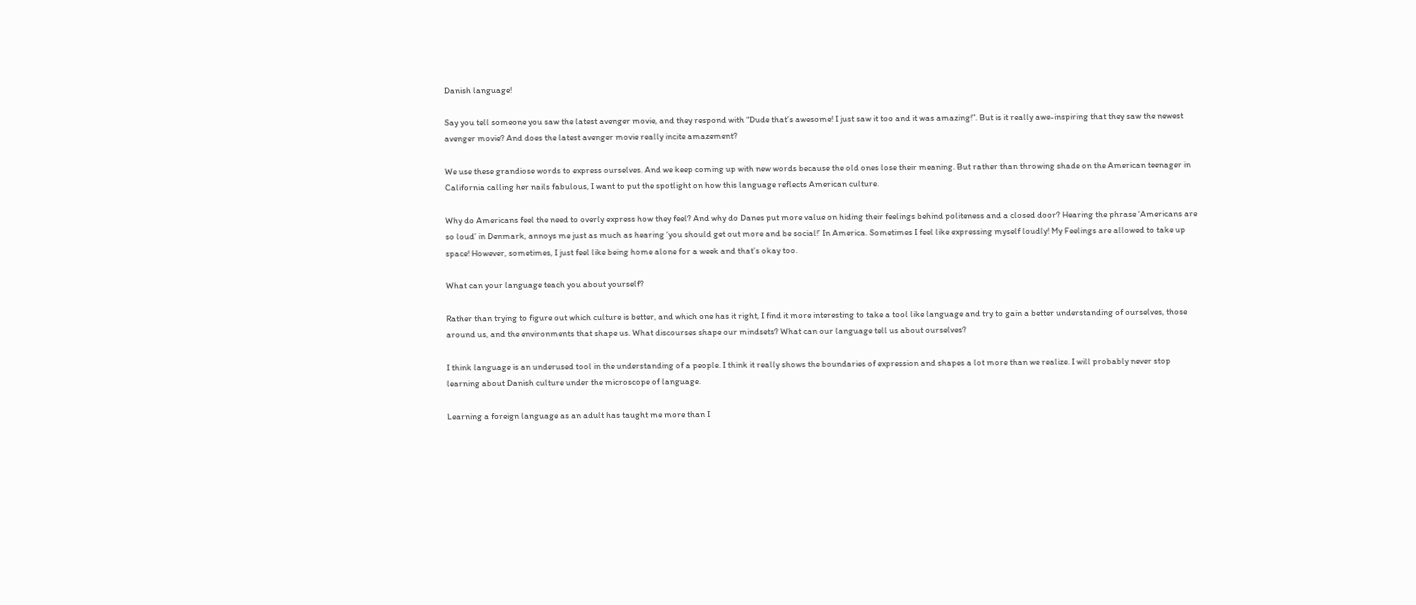Danish language!

Say you tell someone you saw the latest avenger movie, and they respond with “Dude that’s awesome! I just saw it too and it was amazing!”. But is it really awe-inspiring that they saw the newest avenger movie? And does the latest avenger movie really incite amazement?

We use these grandiose words to express ourselves. And we keep coming up with new words because the old ones lose their meaning. But rather than throwing shade on the American teenager in California calling her nails fabulous, I want to put the spotlight on how this language reflects American culture.

Why do Americans feel the need to overly express how they feel? And why do Danes put more value on hiding their feelings behind politeness and a closed door? Hearing the phrase ‘Americans are so loud’ in Denmark, annoys me just as much as hearing ‘you should get out more and be social!’ In America. Sometimes I feel like expressing myself loudly! My Feelings are allowed to take up space! However, sometimes, I just feel like being home alone for a week and that’s okay too.

What can your language teach you about yourself?

Rather than trying to figure out which culture is better, and which one has it right, I find it more interesting to take a tool like language and try to gain a better understanding of ourselves, those around us, and the environments that shape us. What discourses shape our mindsets? What can our language tell us about ourselves?

I think language is an underused tool in the understanding of a people. I think it really shows the boundaries of expression and shapes a lot more than we realize. I will probably never stop learning about Danish culture under the microscope of language.

Learning a foreign language as an adult has taught me more than I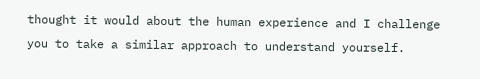thought it would about the human experience and I challenge you to take a similar approach to understand yourself.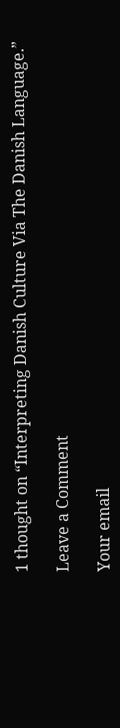1 thought on “Interpreting Danish Culture Via The Danish Language.”

Leave a Comment

Your email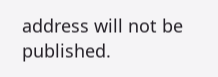address will not be published.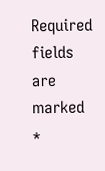Required fields are marked *